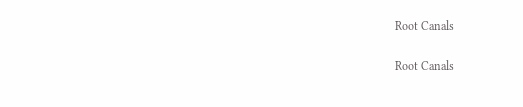Root Canals

Root Canals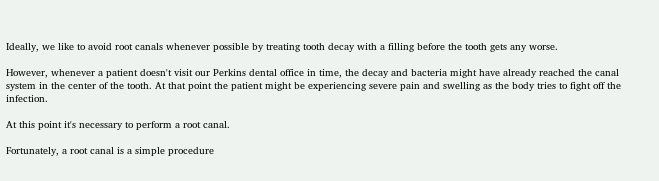Ideally, we like to avoid root canals whenever possible by treating tooth decay with a filling before the tooth gets any worse.

However, whenever a patient doesn't visit our Perkins dental office in time, the decay and bacteria might have already reached the canal system in the center of the tooth. At that point the patient might be experiencing severe pain and swelling as the body tries to fight off the infection.

At this point it's necessary to perform a root canal.

Fortunately, a root canal is a simple procedure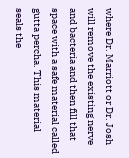where Dr. Marriott or Dr. Josh will remove the existing nerve and bacteria and then fill that space with a safe material called gutta percha. This material seals the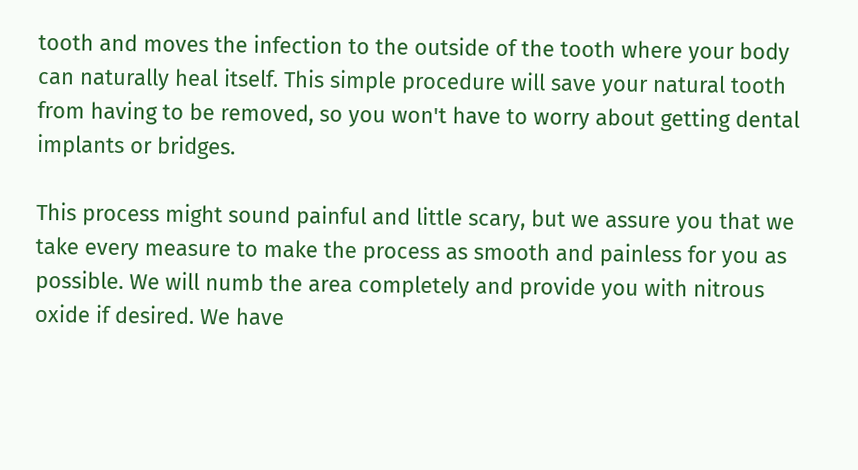tooth and moves the infection to the outside of the tooth where your body can naturally heal itself. This simple procedure will save your natural tooth from having to be removed, so you won't have to worry about getting dental implants or bridges.

This process might sound painful and little scary, but we assure you that we take every measure to make the process as smooth and painless for you as possible. We will numb the area completely and provide you with nitrous oxide if desired. We have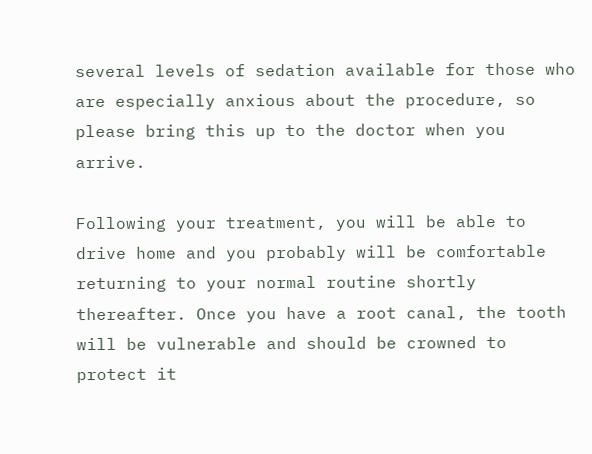several levels of sedation available for those who are especially anxious about the procedure, so please bring this up to the doctor when you arrive.

Following your treatment, you will be able to drive home and you probably will be comfortable returning to your normal routine shortly thereafter. Once you have a root canal, the tooth will be vulnerable and should be crowned to protect it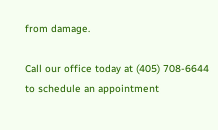from damage.

Call our office today at (405) 708-6644 to schedule an appointment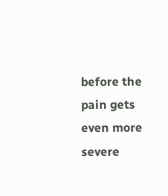before the pain gets even more severe